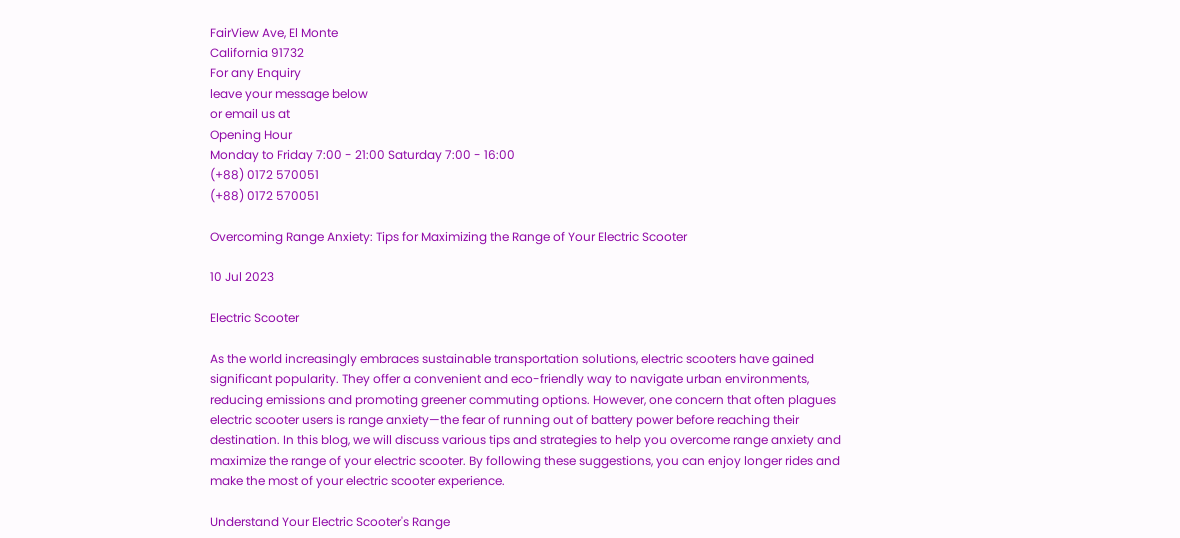FairView Ave, El Monte
California 91732
For any Enquiry
leave your message below
or email us at
Opening Hour
Monday to Friday 7:00 - 21:00 Saturday 7:00 - 16:00
(+88) 0172 570051
(+88) 0172 570051

Overcoming Range Anxiety: Tips for Maximizing the Range of Your Electric Scooter

10 Jul 2023

Electric Scooter

As the world increasingly embraces sustainable transportation solutions, electric scooters have gained significant popularity. They offer a convenient and eco-friendly way to navigate urban environments, reducing emissions and promoting greener commuting options. However, one concern that often plagues electric scooter users is range anxiety—the fear of running out of battery power before reaching their destination. In this blog, we will discuss various tips and strategies to help you overcome range anxiety and maximize the range of your electric scooter. By following these suggestions, you can enjoy longer rides and make the most of your electric scooter experience.

Understand Your Electric Scooter's Range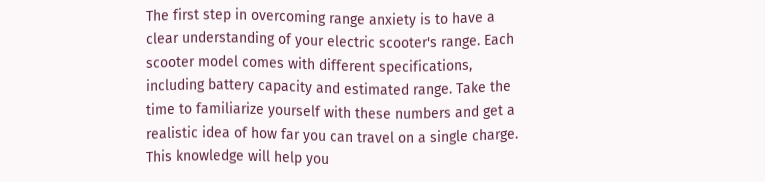The first step in overcoming range anxiety is to have a clear understanding of your electric scooter's range. Each scooter model comes with different specifications, including battery capacity and estimated range. Take the time to familiarize yourself with these numbers and get a realistic idea of how far you can travel on a single charge. This knowledge will help you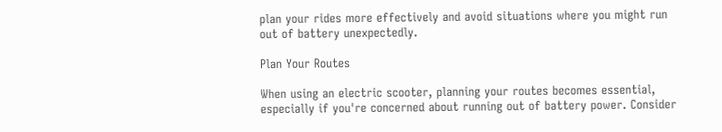plan your rides more effectively and avoid situations where you might run out of battery unexpectedly.

Plan Your Routes

When using an electric scooter, planning your routes becomes essential, especially if you're concerned about running out of battery power. Consider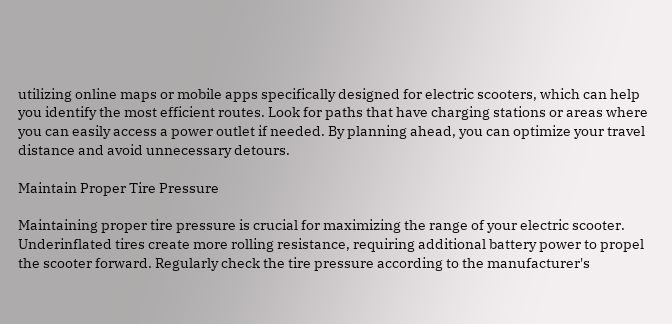utilizing online maps or mobile apps specifically designed for electric scooters, which can help you identify the most efficient routes. Look for paths that have charging stations or areas where you can easily access a power outlet if needed. By planning ahead, you can optimize your travel distance and avoid unnecessary detours.

Maintain Proper Tire Pressure

Maintaining proper tire pressure is crucial for maximizing the range of your electric scooter. Underinflated tires create more rolling resistance, requiring additional battery power to propel the scooter forward. Regularly check the tire pressure according to the manufacturer's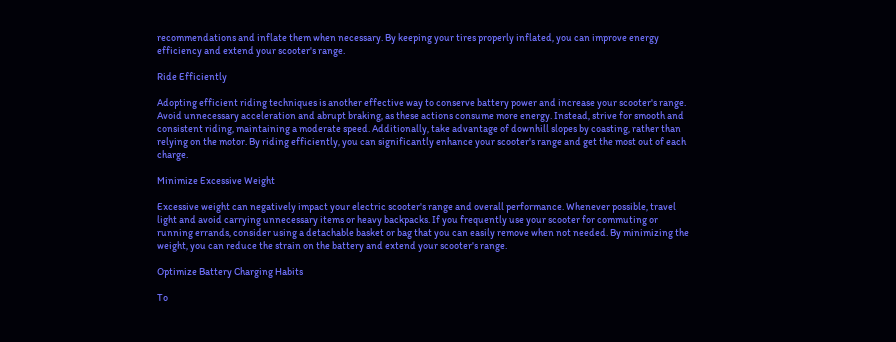recommendations and inflate them when necessary. By keeping your tires properly inflated, you can improve energy efficiency and extend your scooter's range.

Ride Efficiently

Adopting efficient riding techniques is another effective way to conserve battery power and increase your scooter's range. Avoid unnecessary acceleration and abrupt braking, as these actions consume more energy. Instead, strive for smooth and consistent riding, maintaining a moderate speed. Additionally, take advantage of downhill slopes by coasting, rather than relying on the motor. By riding efficiently, you can significantly enhance your scooter's range and get the most out of each charge.

Minimize Excessive Weight

Excessive weight can negatively impact your electric scooter's range and overall performance. Whenever possible, travel light and avoid carrying unnecessary items or heavy backpacks. If you frequently use your scooter for commuting or running errands, consider using a detachable basket or bag that you can easily remove when not needed. By minimizing the weight, you can reduce the strain on the battery and extend your scooter's range.

Optimize Battery Charging Habits

To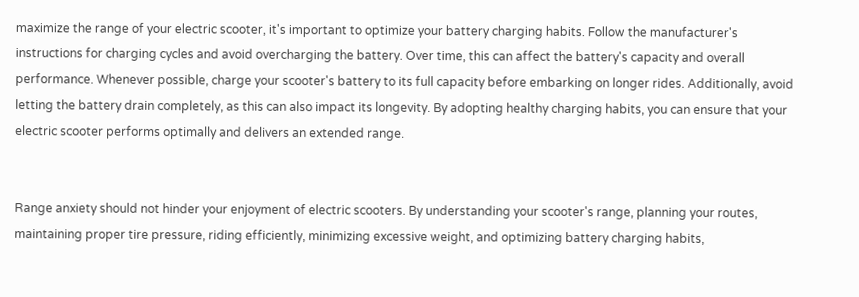maximize the range of your electric scooter, it's important to optimize your battery charging habits. Follow the manufacturer's instructions for charging cycles and avoid overcharging the battery. Over time, this can affect the battery's capacity and overall performance. Whenever possible, charge your scooter's battery to its full capacity before embarking on longer rides. Additionally, avoid letting the battery drain completely, as this can also impact its longevity. By adopting healthy charging habits, you can ensure that your electric scooter performs optimally and delivers an extended range.


Range anxiety should not hinder your enjoyment of electric scooters. By understanding your scooter's range, planning your routes, maintaining proper tire pressure, riding efficiently, minimizing excessive weight, and optimizing battery charging habits,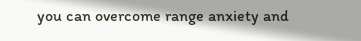you can overcome range anxiety and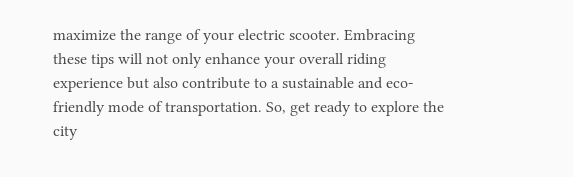maximize the range of your electric scooter. Embracing these tips will not only enhance your overall riding experience but also contribute to a sustainable and eco-friendly mode of transportation. So, get ready to explore the city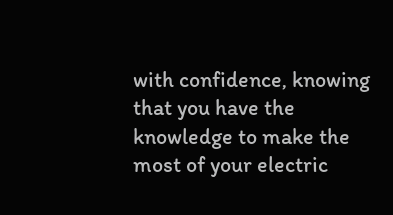with confidence, knowing that you have the knowledge to make the most of your electric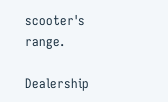scooter's range.

Dealership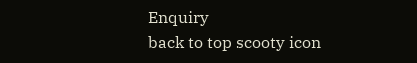Enquiry
back to top scooty icon